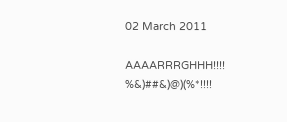02 March 2011

AAAARRRGHHH!!!! %&)##&)@)(%*!!!!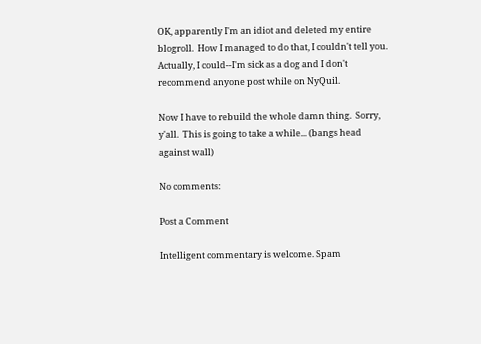OK, apparently I'm an idiot and deleted my entire blogroll.  How I managed to do that, I couldn't tell you.  Actually, I could--I'm sick as a dog and I don't recommend anyone post while on NyQuil.

Now I have to rebuild the whole damn thing.  Sorry, y'all.  This is going to take a while... (bangs head against wall)

No comments:

Post a Comment

Intelligent commentary is welcome. Spam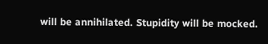will be annihilated. Stupidity will be mocked.